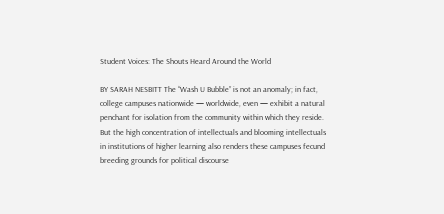Student Voices: The Shouts Heard Around the World

BY SARAH NESBITT The “Wash U Bubble” is not an anomaly; in fact, college campuses nationwide — worldwide, even — exhibit a natural penchant for isolation from the community within which they reside. But the high concentration of intellectuals and blooming intellectuals in institutions of higher learning also renders these campuses fecund breeding grounds for political discourse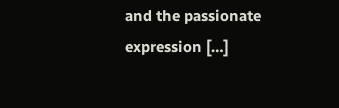and the passionate expression […]